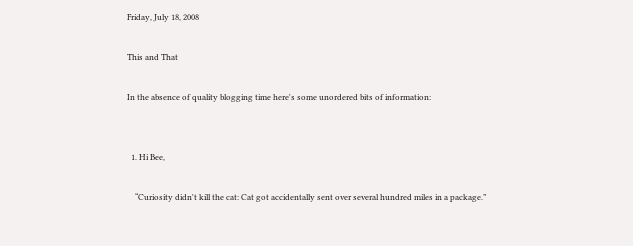Friday, July 18, 2008

This and That

In the absence of quality blogging time here's some unordered bits of information:


  1. Hi Bee,

    “Curiosity didn't kill the cat: Cat got accidentally sent over several hundred miles in a package.”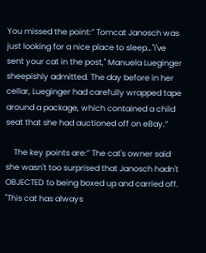You missed the point:” Tomcat Janosch was just looking for a nice place to sleep…"I've sent your cat in the post," Manuela Lueginger sheepishly admitted. The day before in her cellar, Lueginger had carefully wrapped tape around a package, which contained a child seat that she had auctioned off on eBay.”

    The key points are:” The cat's owner said she wasn't too surprised that Janosch hadn't OBJECTED to being boxed up and carried off. "This cat has always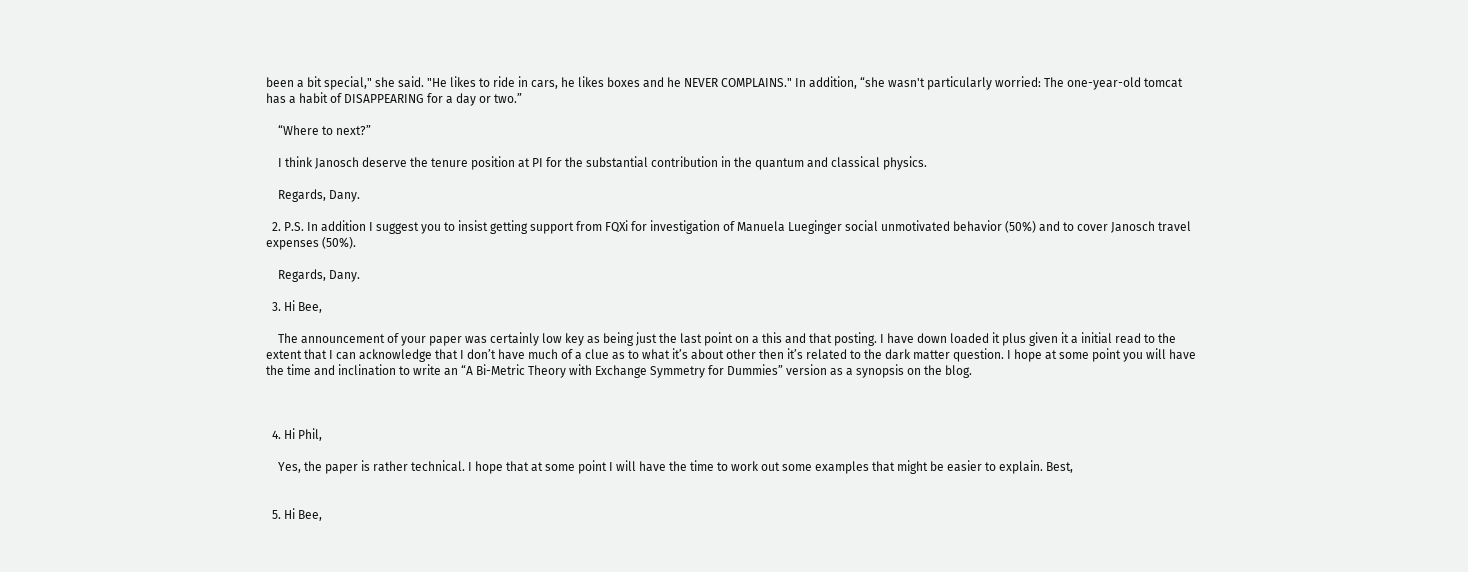been a bit special," she said. "He likes to ride in cars, he likes boxes and he NEVER COMPLAINS." In addition, “she wasn't particularly worried: The one-year-old tomcat has a habit of DISAPPEARING for a day or two.”

    “Where to next?”

    I think Janosch deserve the tenure position at PI for the substantial contribution in the quantum and classical physics.

    Regards, Dany.

  2. P.S. In addition I suggest you to insist getting support from FQXi for investigation of Manuela Lueginger social unmotivated behavior (50%) and to cover Janosch travel expenses (50%).

    Regards, Dany.

  3. Hi Bee,

    The announcement of your paper was certainly low key as being just the last point on a this and that posting. I have down loaded it plus given it a initial read to the extent that I can acknowledge that I don’t have much of a clue as to what it’s about other then it’s related to the dark matter question. I hope at some point you will have the time and inclination to write an “A Bi-Metric Theory with Exchange Symmetry for Dummies” version as a synopsis on the blog.



  4. Hi Phil,

    Yes, the paper is rather technical. I hope that at some point I will have the time to work out some examples that might be easier to explain. Best,


  5. Hi Bee,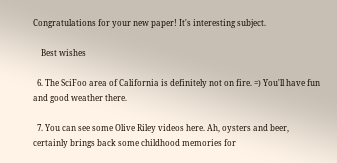Congratulations for your new paper! It's interesting subject.

    Best wishes

  6. The SciFoo area of California is definitely not on fire. =) You'll have fun and good weather there.

  7. You can see some Olive Riley videos here. Ah, oysters and beer, certainly brings back some childhood memories for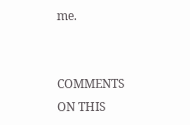me.


COMMENTS ON THIS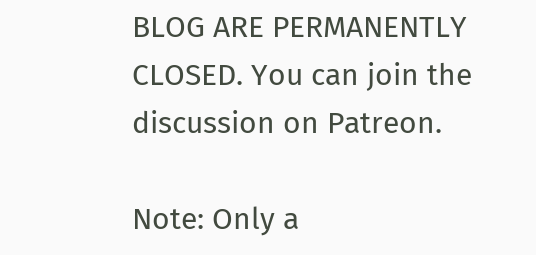BLOG ARE PERMANENTLY CLOSED. You can join the discussion on Patreon.

Note: Only a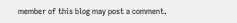member of this blog may post a comment.